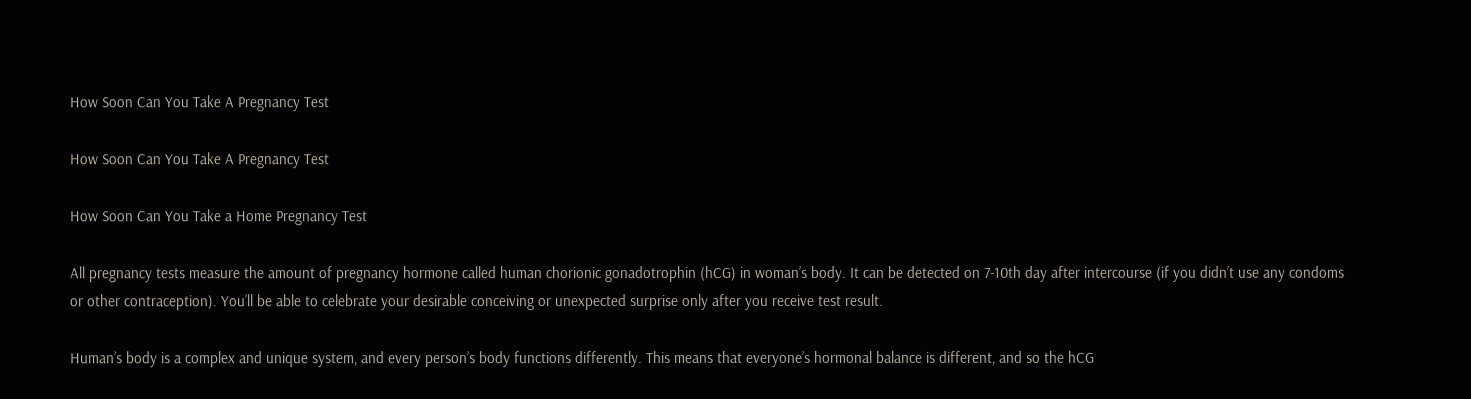How Soon Can You Take A Pregnancy Test

How Soon Can You Take A Pregnancy Test

How Soon Can You Take a Home Pregnancy Test

All pregnancy tests measure the amount of pregnancy hormone called human chorionic gonadotrophin (hCG) in woman’s body. It can be detected on 7-10th day after intercourse (if you didn’t use any condoms or other contraception). You’ll be able to celebrate your desirable conceiving or unexpected surprise only after you receive test result.

Human’s body is a complex and unique system, and every person’s body functions differently. This means that everyone’s hormonal balance is different, and so the hCG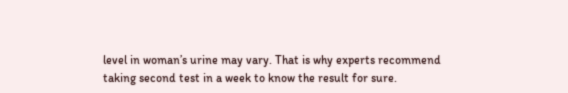level in woman’s urine may vary. That is why experts recommend taking second test in a week to know the result for sure.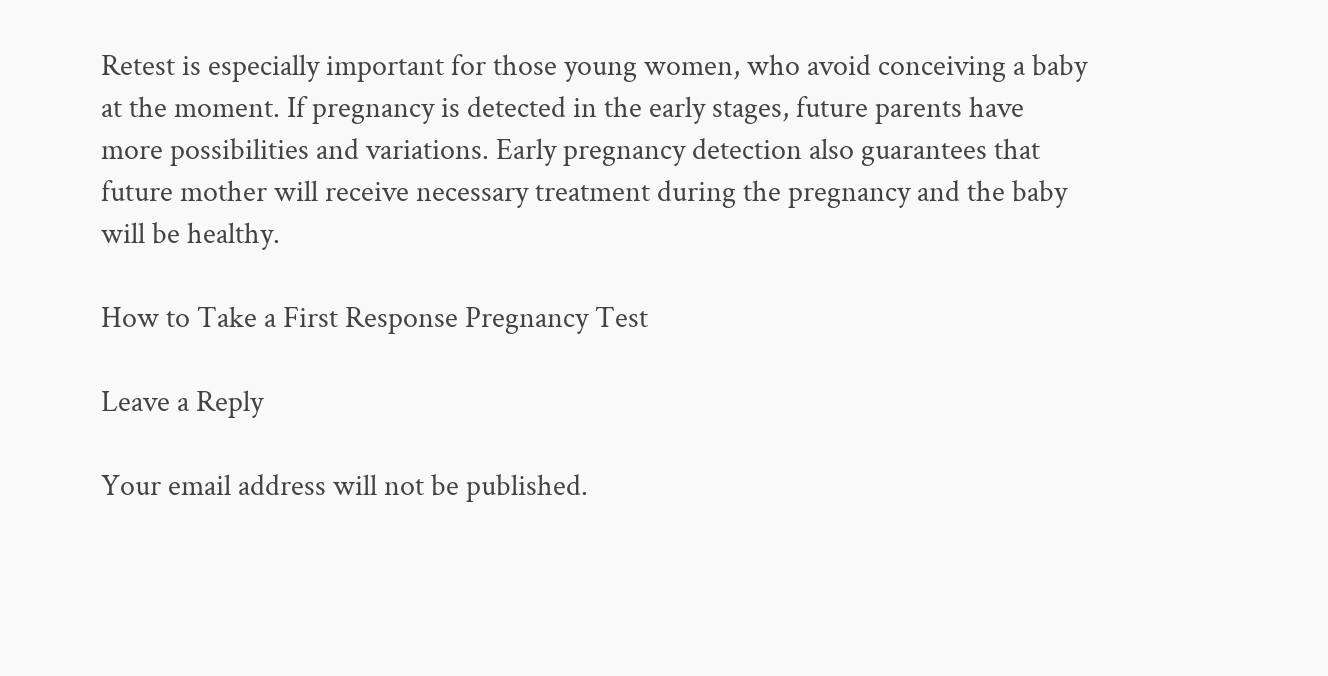Retest is especially important for those young women, who avoid conceiving a baby at the moment. If pregnancy is detected in the early stages, future parents have more possibilities and variations. Early pregnancy detection also guarantees that future mother will receive necessary treatment during the pregnancy and the baby will be healthy.

How to Take a First Response Pregnancy Test

Leave a Reply

Your email address will not be published.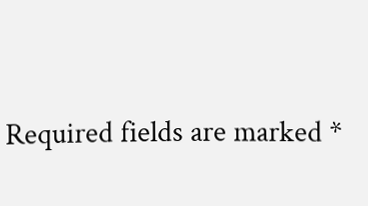Required fields are marked *